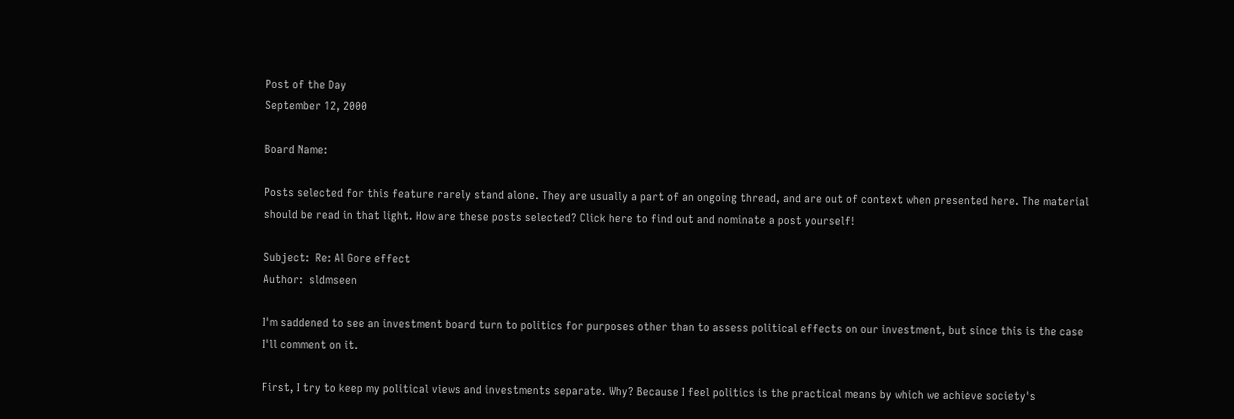Post of the Day
September 12, 2000

Board Name:

Posts selected for this feature rarely stand alone. They are usually a part of an ongoing thread, and are out of context when presented here. The material should be read in that light. How are these posts selected? Click here to find out and nominate a post yourself!

Subject:  Re: Al Gore effect
Author:  sldmseen

I'm saddened to see an investment board turn to politics for purposes other than to assess political effects on our investment, but since this is the case I'll comment on it.

First, I try to keep my political views and investments separate. Why? Because I feel politics is the practical means by which we achieve society's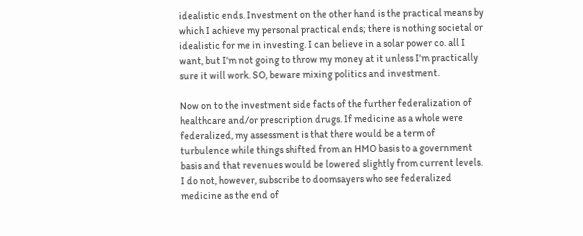idealistic ends. Investment on the other hand is the practical means by which I achieve my personal practical ends; there is nothing societal or idealistic for me in investing. I can believe in a solar power co. all I want, but I'm not going to throw my money at it unless I'm practically sure it will work. SO, beware mixing politics and investment.

Now on to the investment side facts of the further federalization of healthcare and/or prescription drugs. If medicine as a whole were federalized, my assessment is that there would be a term of turbulence while things shifted from an HMO basis to a government basis and that revenues would be lowered slightly from current levels. I do not, however, subscribe to doomsayers who see federalized medicine as the end of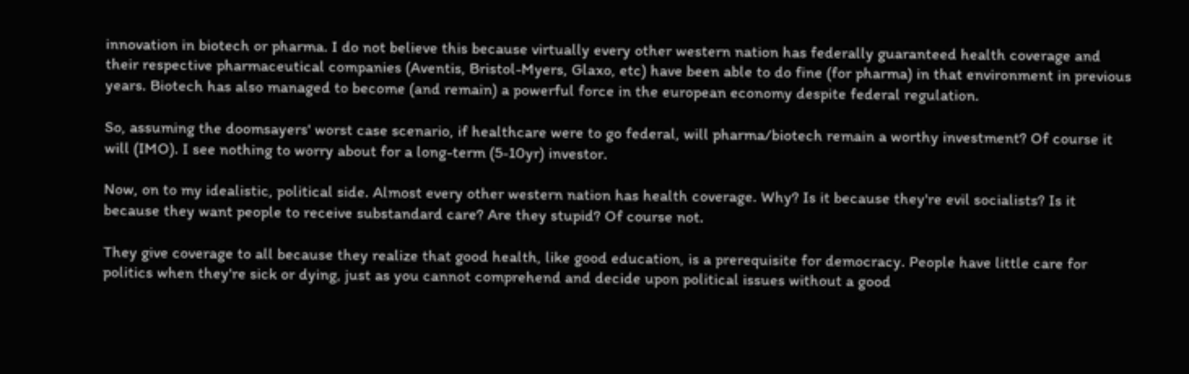innovation in biotech or pharma. I do not believe this because virtually every other western nation has federally guaranteed health coverage and their respective pharmaceutical companies (Aventis, Bristol-Myers, Glaxo, etc) have been able to do fine (for pharma) in that environment in previous years. Biotech has also managed to become (and remain) a powerful force in the european economy despite federal regulation.

So, assuming the doomsayers' worst case scenario, if healthcare were to go federal, will pharma/biotech remain a worthy investment? Of course it will (IMO). I see nothing to worry about for a long-term (5-10yr) investor.

Now, on to my idealistic, political side. Almost every other western nation has health coverage. Why? Is it because they're evil socialists? Is it because they want people to receive substandard care? Are they stupid? Of course not.

They give coverage to all because they realize that good health, like good education, is a prerequisite for democracy. People have little care for politics when they're sick or dying, just as you cannot comprehend and decide upon political issues without a good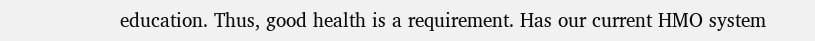education. Thus, good health is a requirement. Has our current HMO system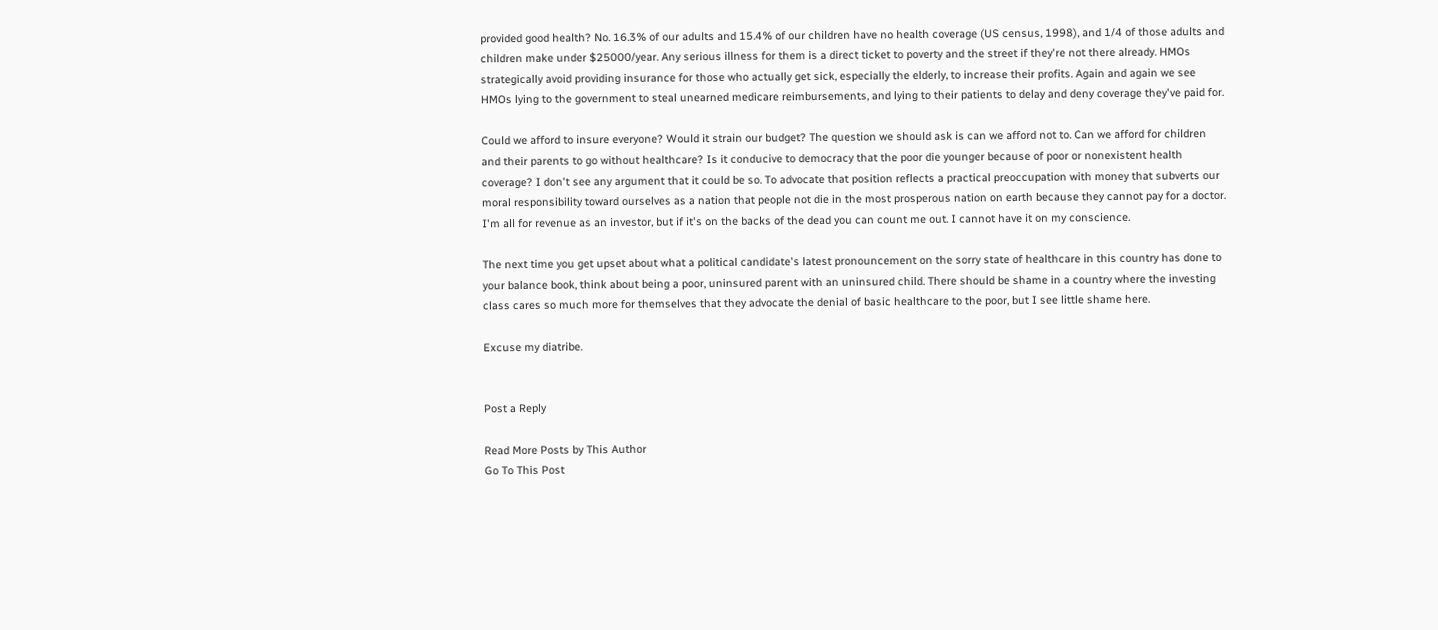provided good health? No. 16.3% of our adults and 15.4% of our children have no health coverage (US census, 1998), and 1/4 of those adults and children make under $25000/year. Any serious illness for them is a direct ticket to poverty and the street if they're not there already. HMOs strategically avoid providing insurance for those who actually get sick, especially the elderly, to increase their profits. Again and again we see HMOs lying to the government to steal unearned medicare reimbursements, and lying to their patients to delay and deny coverage they've paid for.

Could we afford to insure everyone? Would it strain our budget? The question we should ask is can we afford not to. Can we afford for children and their parents to go without healthcare? Is it conducive to democracy that the poor die younger because of poor or nonexistent health coverage? I don't see any argument that it could be so. To advocate that position reflects a practical preoccupation with money that subverts our moral responsibility toward ourselves as a nation that people not die in the most prosperous nation on earth because they cannot pay for a doctor. I'm all for revenue as an investor, but if it's on the backs of the dead you can count me out. I cannot have it on my conscience.

The next time you get upset about what a political candidate's latest pronouncement on the sorry state of healthcare in this country has done to your balance book, think about being a poor, uninsured parent with an uninsured child. There should be shame in a country where the investing class cares so much more for themselves that they advocate the denial of basic healthcare to the poor, but I see little shame here.

Excuse my diatribe.


Post a Reply

Read More Posts by This Author
Go To This Post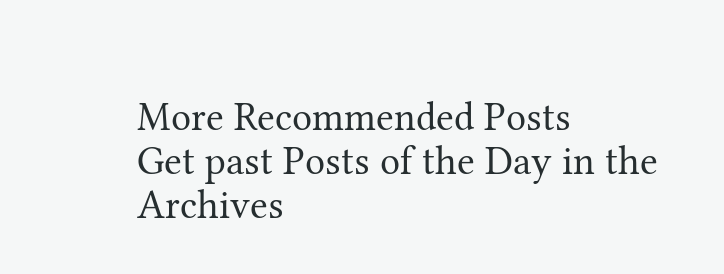More Recommended Posts
Get past Posts of the Day in the Archives